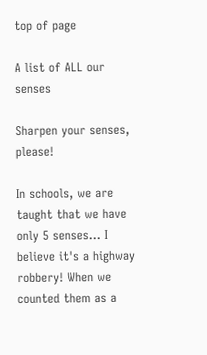top of page

A list of ALL our senses

Sharpen your senses, please!

In schools, we are taught that we have only 5 senses... I believe it's a highway robbery! When we counted them as a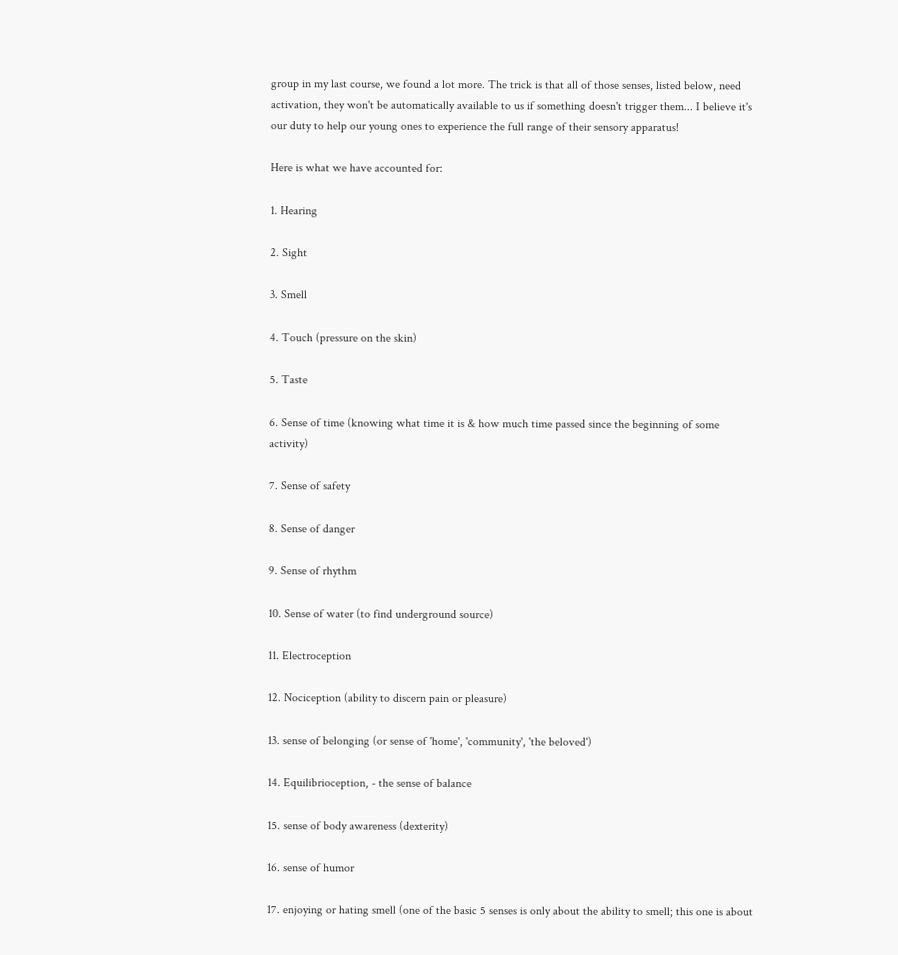group in my last course, we found a lot more. The trick is that all of those senses, listed below, need activation, they won't be automatically available to us if something doesn't trigger them... I believe it's our duty to help our young ones to experience the full range of their sensory apparatus!

Here is what we have accounted for:

1. Hearing

2. Sight

3. Smell

4. Touch (pressure on the skin)

5. Taste

6. Sense of time (knowing what time it is & how much time passed since the beginning of some activity)

7. Sense of safety

8. Sense of danger

9. Sense of rhythm

10. Sense of water (to find underground source)

11. Electroception

12. Nociception (ability to discern pain or pleasure)

13. sense of belonging (or sense of 'home', 'community', 'the beloved')

14. Equilibrioception, - the sense of balance

15. sense of body awareness (dexterity)

16. sense of humor

17. enjoying or hating smell (one of the basic 5 senses is only about the ability to smell; this one is about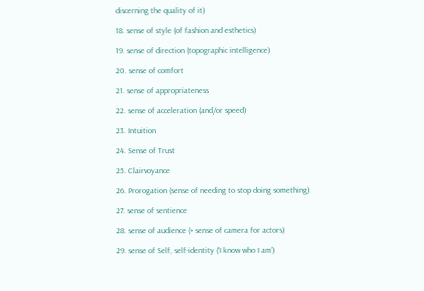discerning the quality of it)

18. sense of style (of fashion and esthetics)

19. sense of direction (topographic intelligence)

20. sense of comfort

21. sense of appropriateness

22. sense of acceleration (and/or speed)

23. Intuition

24. Sense of Trust

25. Clairvoyance

26. Prorogation (sense of needing to stop doing something)

27. sense of sentience

28. sense of audience (+ sense of camera for actors)

29. sense of Self, self-identity ('I know who I am')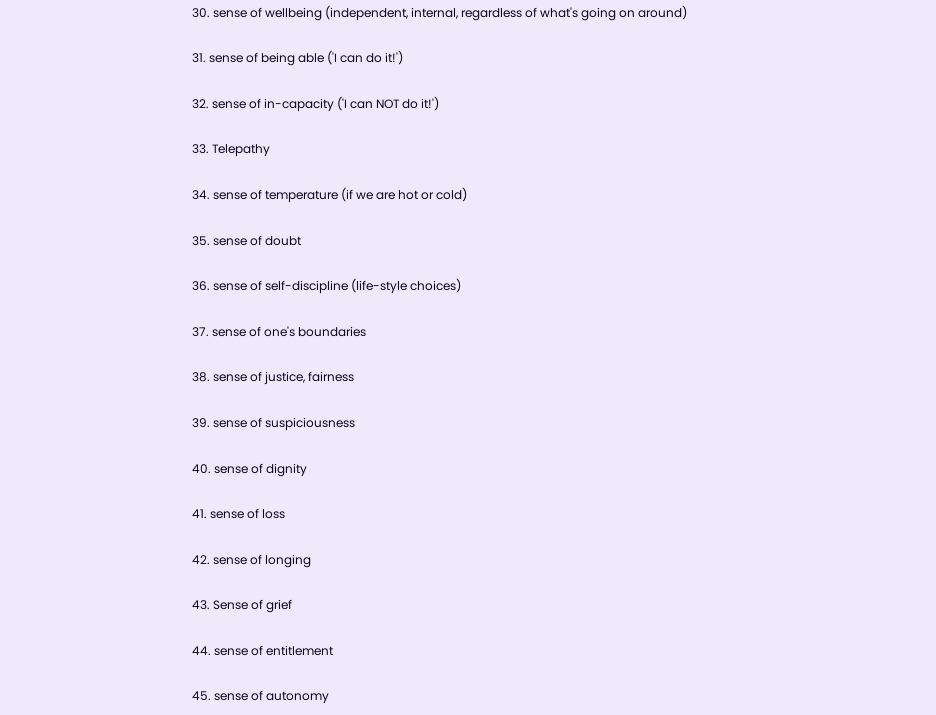30. sense of wellbeing (independent, internal, regardless of what's going on around)

31. sense of being able ('I can do it!')

32. sense of in-capacity ('I can NOT do it!')

33. Telepathy

34. sense of temperature (if we are hot or cold)

35. sense of doubt

36. sense of self-discipline (life-style choices)

37. sense of one's boundaries

38. sense of justice, fairness

39. sense of suspiciousness

40. sense of dignity

41. sense of loss

42. sense of longing

43. Sense of grief

44. sense of entitlement

45. sense of autonomy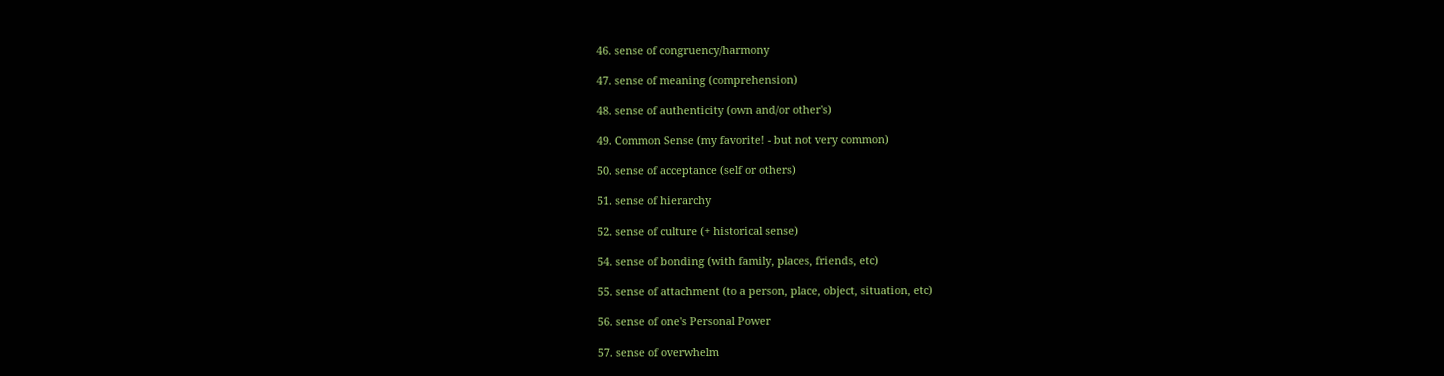46. sense of congruency/harmony

47. sense of meaning (comprehension)

48. sense of authenticity (own and/or other's)

49. Common Sense (my favorite! - but not very common)

50. sense of acceptance (self or others)

51. sense of hierarchy

52. sense of culture (+ historical sense)

54. sense of bonding (with family, places, friends, etc)

55. sense of attachment (to a person, place, object, situation, etc)

56. sense of one's Personal Power

57. sense of overwhelm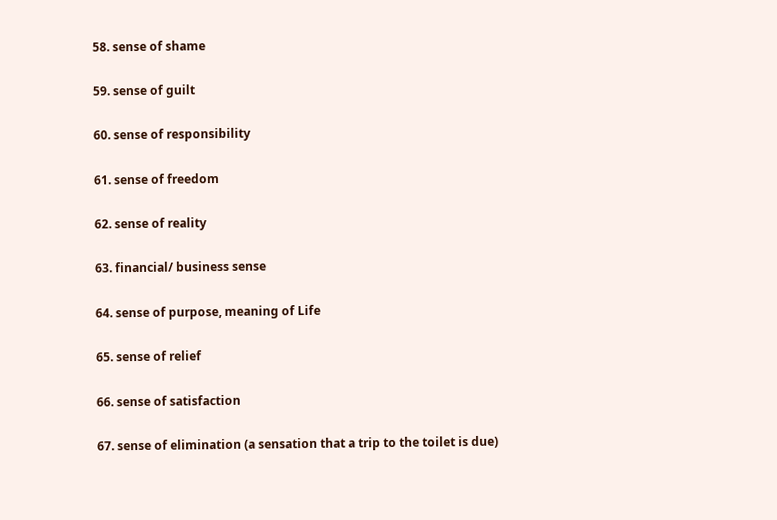58. sense of shame

59. sense of guilt

60. sense of responsibility

61. sense of freedom

62. sense of reality

63. financial/ business sense

64. sense of purpose, meaning of Life

65. sense of relief

66. sense of satisfaction

67. sense of elimination (a sensation that a trip to the toilet is due)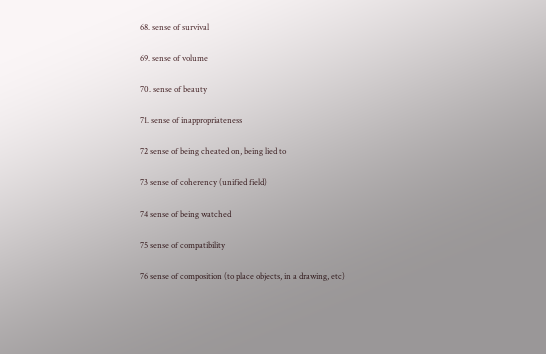68. sense of survival

69. sense of volume

70. sense of beauty

71. sense of inappropriateness

72 sense of being cheated on, being lied to

73 sense of coherency (unified field)

74 sense of being watched

75 sense of compatibility

76 sense of composition (to place objects, in a drawing, etc)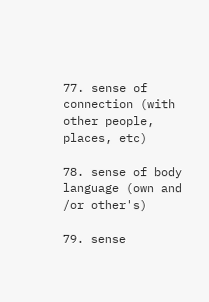77. sense of connection (with other people, places, etc)

78. sense of body language (own and /or other's)

79. sense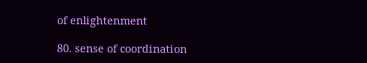of enlightenment

80. sense of coordination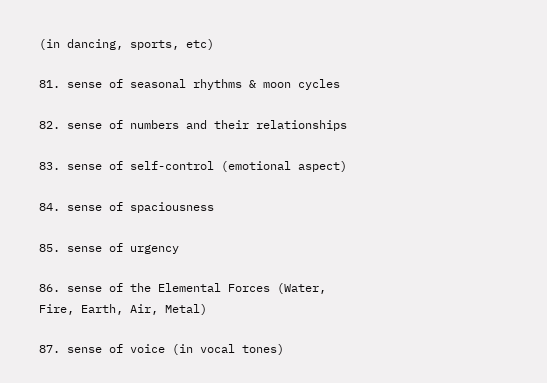(in dancing, sports, etc)

81. sense of seasonal rhythms & moon cycles

82. sense of numbers and their relationships

83. sense of self-control (emotional aspect)

84. sense of spaciousness

85. sense of urgency

86. sense of the Elemental Forces (Water, Fire, Earth, Air, Metal)

87. sense of voice (in vocal tones)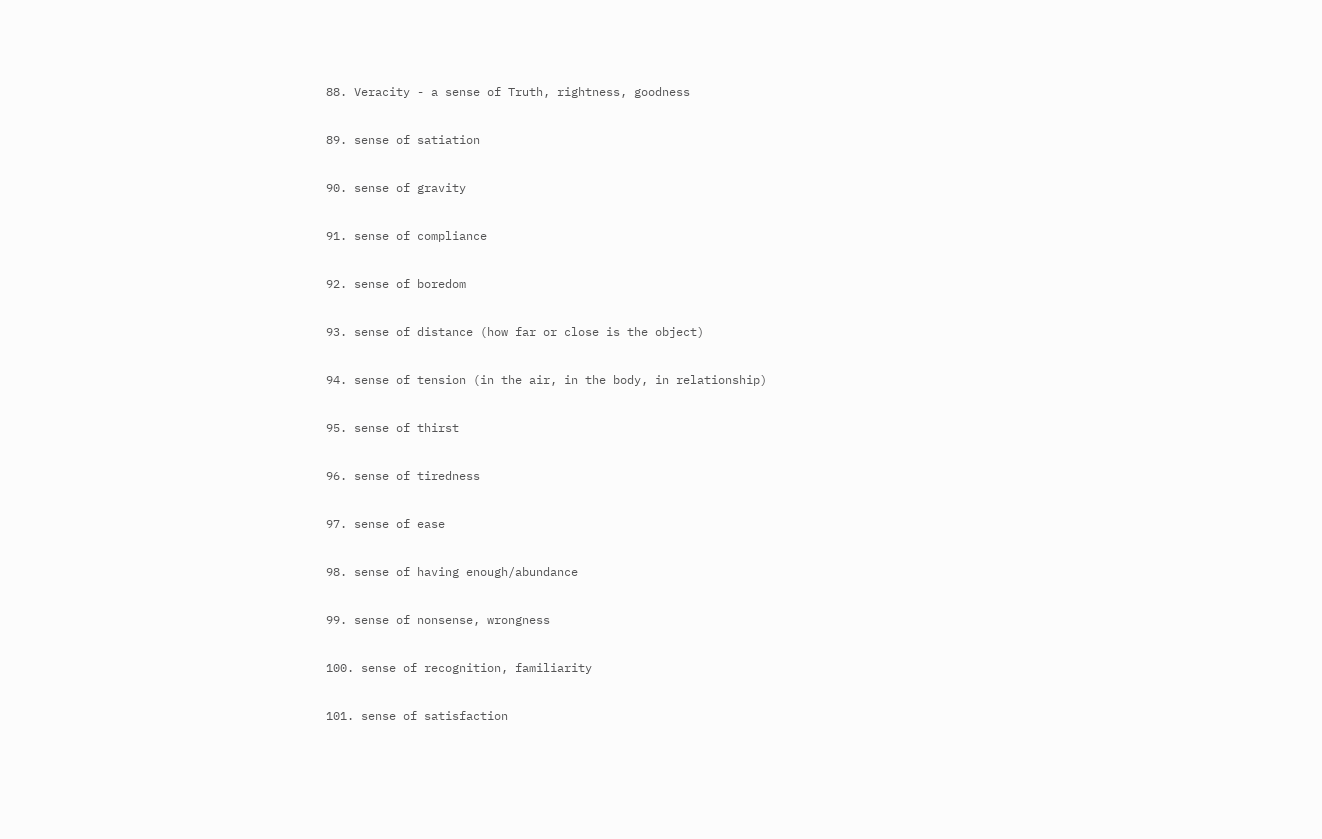88. Veracity - a sense of Truth, rightness, goodness

89. sense of satiation

90. sense of gravity

91. sense of compliance

92. sense of boredom

93. sense of distance (how far or close is the object)

94. sense of tension (in the air, in the body, in relationship)

95. sense of thirst

96. sense of tiredness

97. sense of ease

98. sense of having enough/abundance

99. sense of nonsense, wrongness

100. sense of recognition, familiarity

101. sense of satisfaction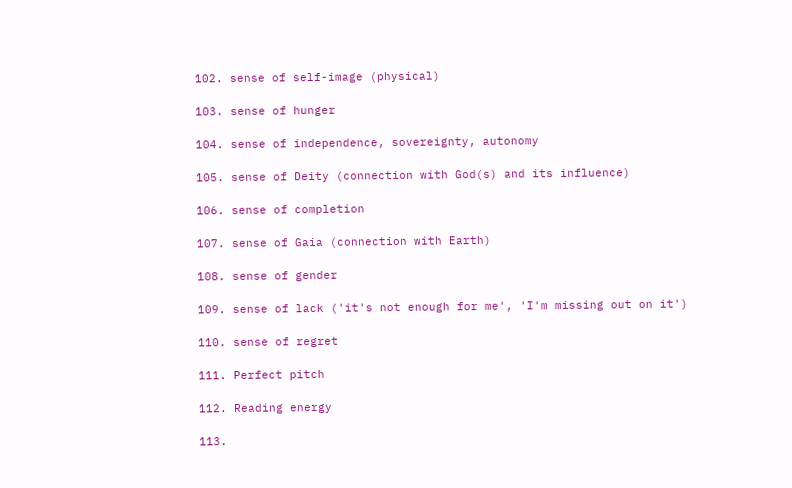102. sense of self-image (physical)

103. sense of hunger

104. sense of independence, sovereignty, autonomy

105. sense of Deity (connection with God(s) and its influence)

106. sense of completion

107. sense of Gaia (connection with Earth)

108. sense of gender

109. sense of lack ('it's not enough for me', 'I'm missing out on it')

110. sense of regret

111. Perfect pitch

112. Reading energy

113.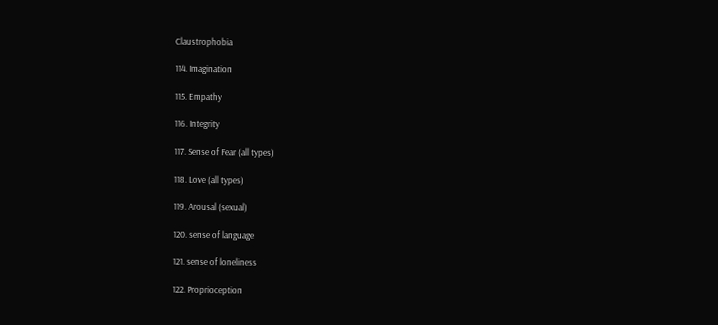Claustrophobia

114. Imagination

115. Empathy

116. Integrity

117. Sense of Fear (all types)

118. Love (all types)

119. Arousal (sexual)

120. sense of language

121. sense of loneliness

122. Proprioception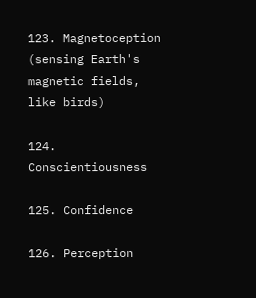123. Magnetoception (sensing Earth's magnetic fields, like birds)

124. Conscientiousness

125. Confidence

126. Perception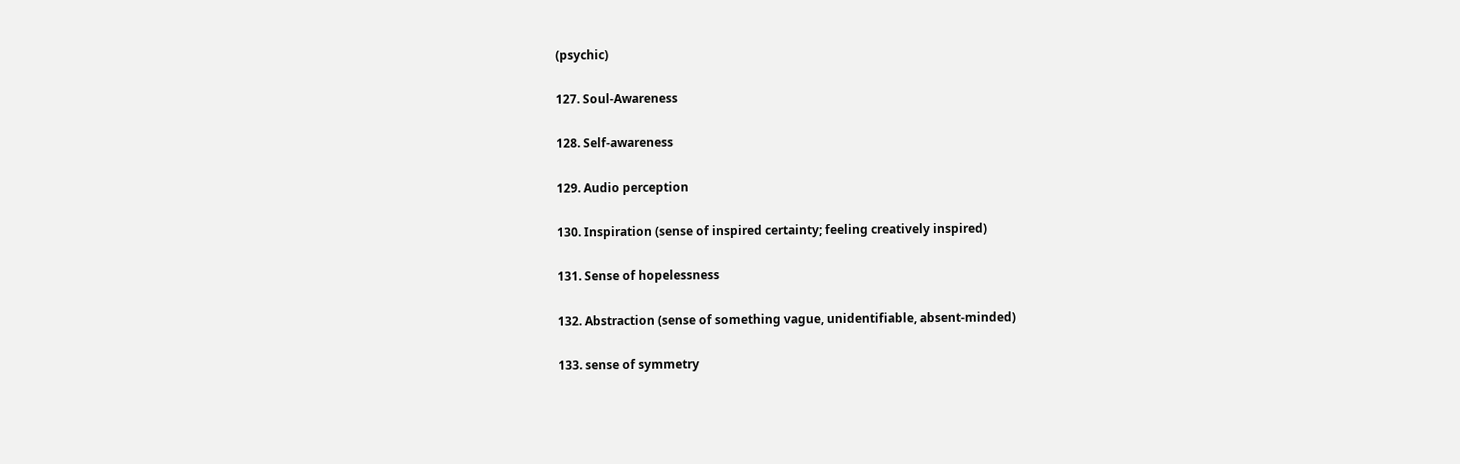(psychic)

127. Soul-Awareness

128. Self-awareness

129. Audio perception

130. Inspiration (sense of inspired certainty; feeling creatively inspired)

131. Sense of hopelessness

132. Abstraction (sense of something vague, unidentifiable, absent-minded)

133. sense of symmetry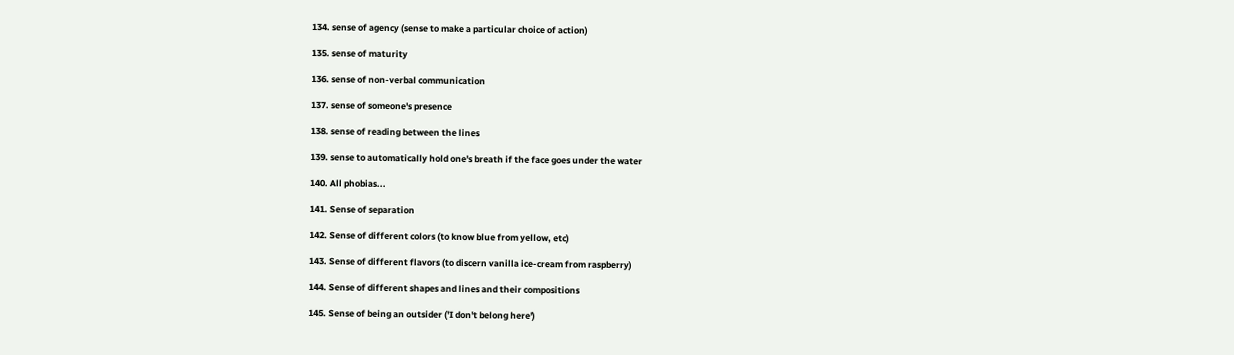134. sense of agency (sense to make a particular choice of action)

135. sense of maturity

136. sense of non-verbal communication

137. sense of someone's presence

138. sense of reading between the lines

139. sense to automatically hold one's breath if the face goes under the water

140. All phobias...

141. Sense of separation

142. Sense of different colors (to know blue from yellow, etc)

143. Sense of different flavors (to discern vanilla ice-cream from raspberry)

144. Sense of different shapes and lines and their compositions

145. Sense of being an outsider ('I don't belong here')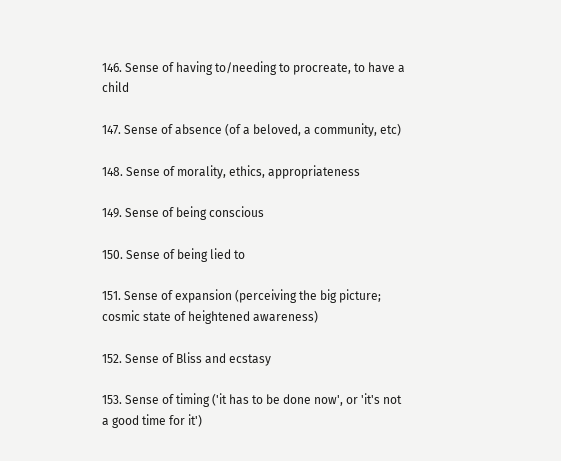146. Sense of having to/needing to procreate, to have a child

147. Sense of absence (of a beloved, a community, etc)

148. Sense of morality, ethics, appropriateness

149. Sense of being conscious

150. Sense of being lied to

151. Sense of expansion (perceiving the big picture; cosmic state of heightened awareness)

152. Sense of Bliss and ecstasy

153. Sense of timing ('it has to be done now', or 'it's not a good time for it')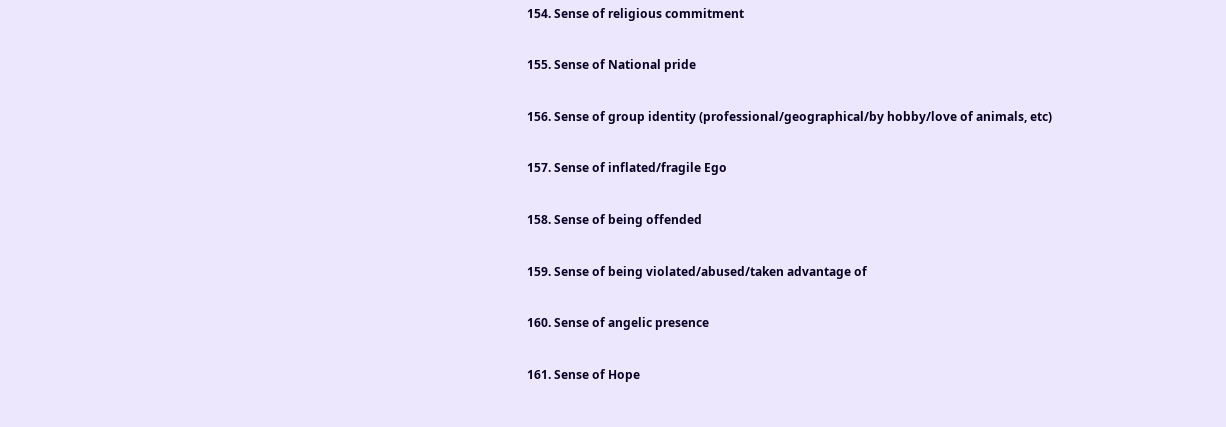154. Sense of religious commitment

155. Sense of National pride

156. Sense of group identity (professional/geographical/by hobby/love of animals, etc)

157. Sense of inflated/fragile Ego

158. Sense of being offended

159. Sense of being violated/abused/taken advantage of

160. Sense of angelic presence

161. Sense of Hope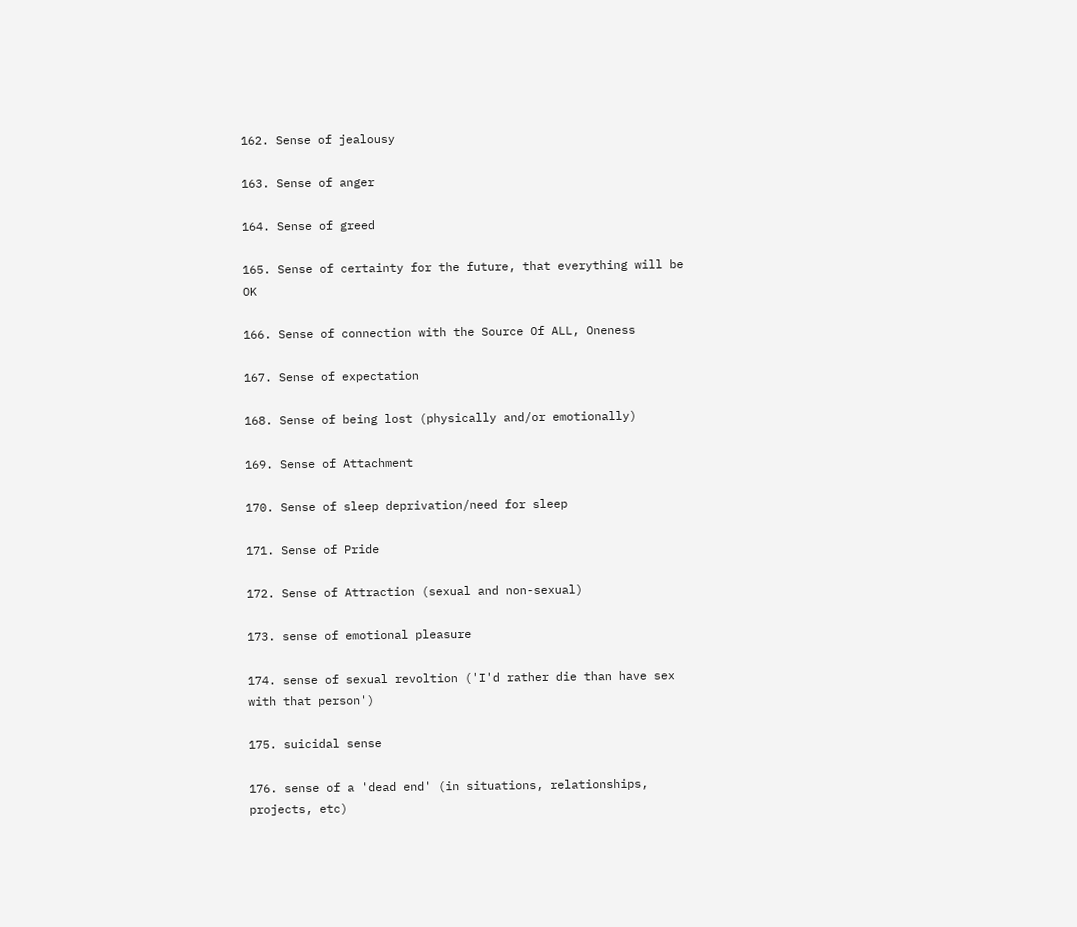162. Sense of jealousy

163. Sense of anger

164. Sense of greed

165. Sense of certainty for the future, that everything will be OK

166. Sense of connection with the Source Of ALL, Oneness

167. Sense of expectation

168. Sense of being lost (physically and/or emotionally)

169. Sense of Attachment

170. Sense of sleep deprivation/need for sleep

171. Sense of Pride

172. Sense of Attraction (sexual and non-sexual)

173. sense of emotional pleasure

174. sense of sexual revoltion ('I'd rather die than have sex with that person')

175. suicidal sense

176. sense of a 'dead end' (in situations, relationships, projects, etc)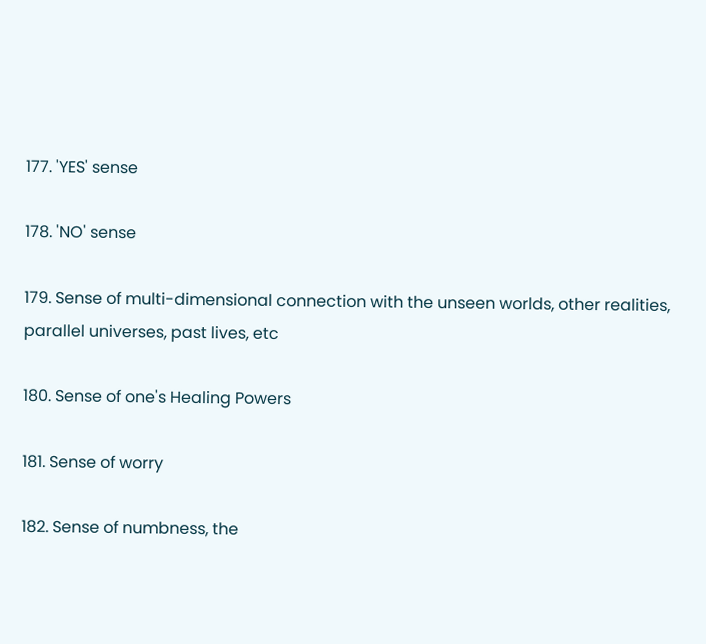177. 'YES' sense

178. 'NO' sense

179. Sense of multi-dimensional connection with the unseen worlds, other realities, parallel universes, past lives, etc

180. Sense of one's Healing Powers

181. Sense of worry

182. Sense of numbness, the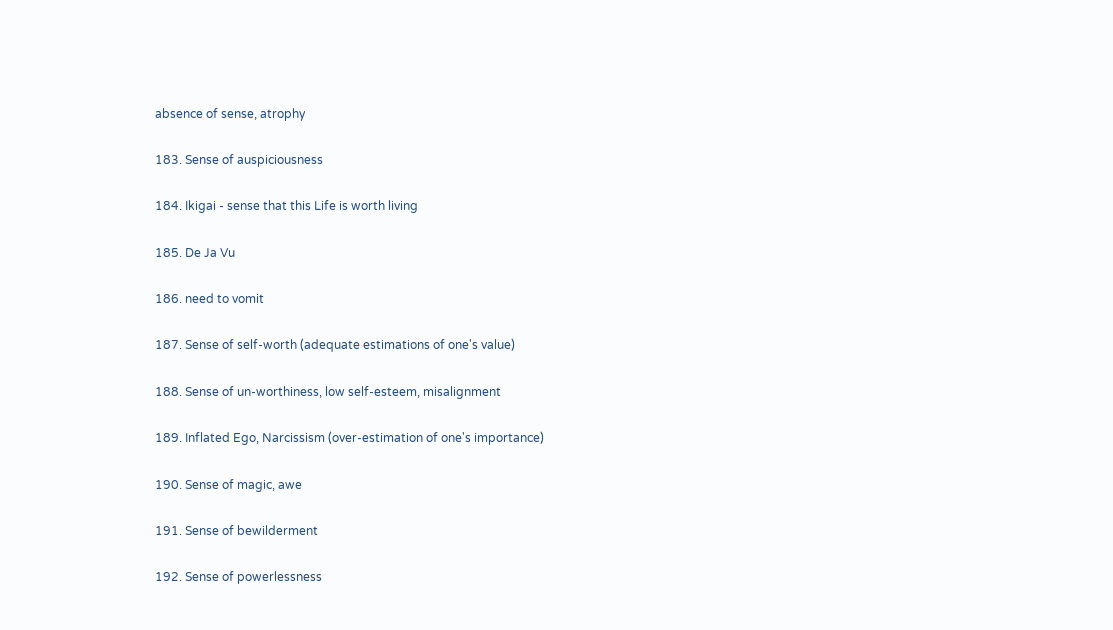absence of sense, atrophy

183. Sense of auspiciousness

184. Ikigai - sense that this Life is worth living

185. De Ja Vu

186. need to vomit

187. Sense of self-worth (adequate estimations of one's value)

188. Sense of un-worthiness, low self-esteem, misalignment

189. Inflated Ego, Narcissism (over-estimation of one's importance)

190. Sense of magic, awe

191. Sense of bewilderment

192. Sense of powerlessness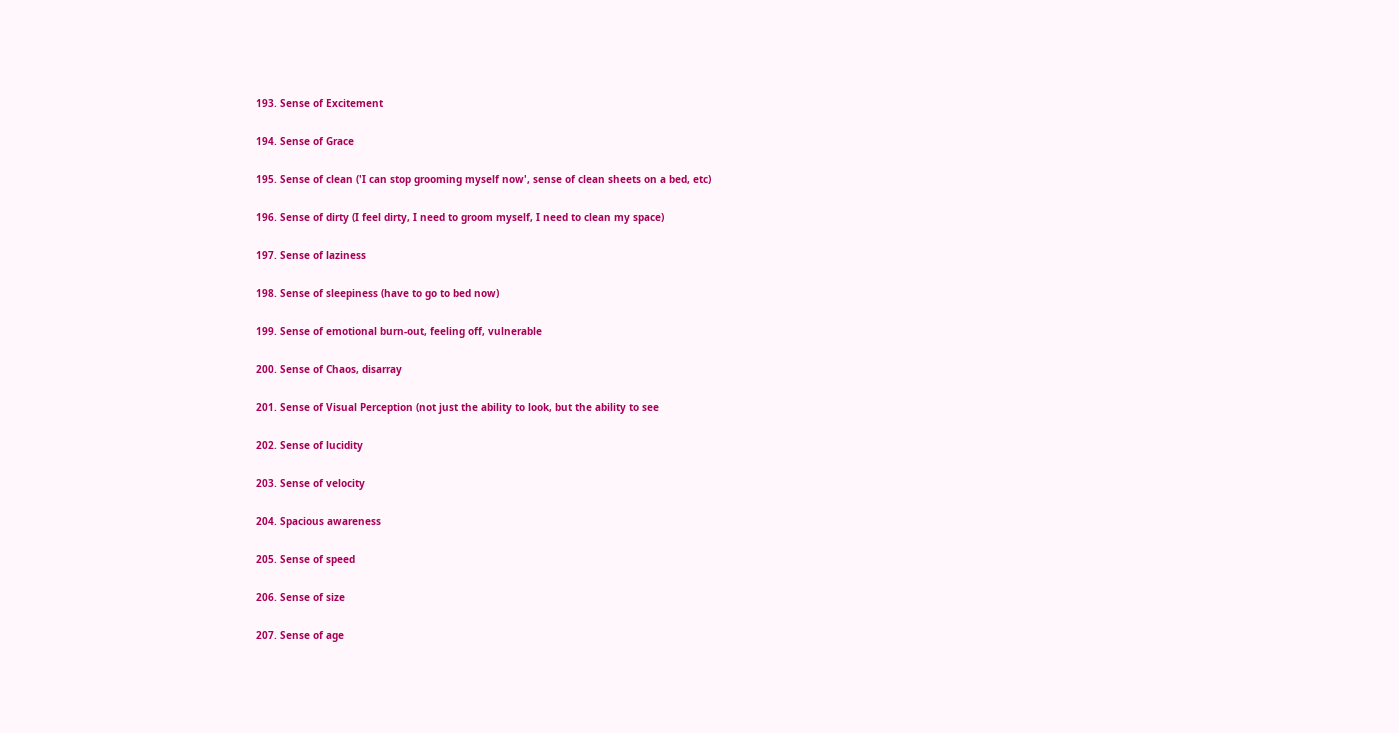193. Sense of Excitement

194. Sense of Grace

195. Sense of clean ('I can stop grooming myself now', sense of clean sheets on a bed, etc)

196. Sense of dirty (I feel dirty, I need to groom myself, I need to clean my space)

197. Sense of laziness

198. Sense of sleepiness (have to go to bed now)

199. Sense of emotional burn-out, feeling off, vulnerable

200. Sense of Chaos, disarray

201. Sense of Visual Perception (not just the ability to look, but the ability to see

202. Sense of lucidity

203. Sense of velocity

204. Spacious awareness

205. Sense of speed

206. Sense of size

207. Sense of age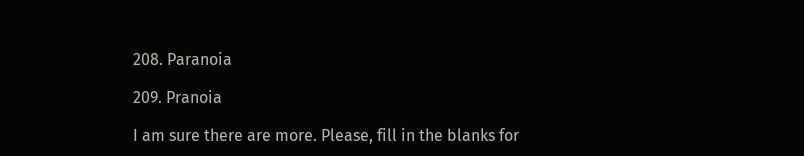208. Paranoia

209. Pranoia

I am sure there are more. Please, fill in the blanks for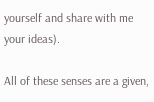yourself and share with me your ideas).

All of these senses are a given,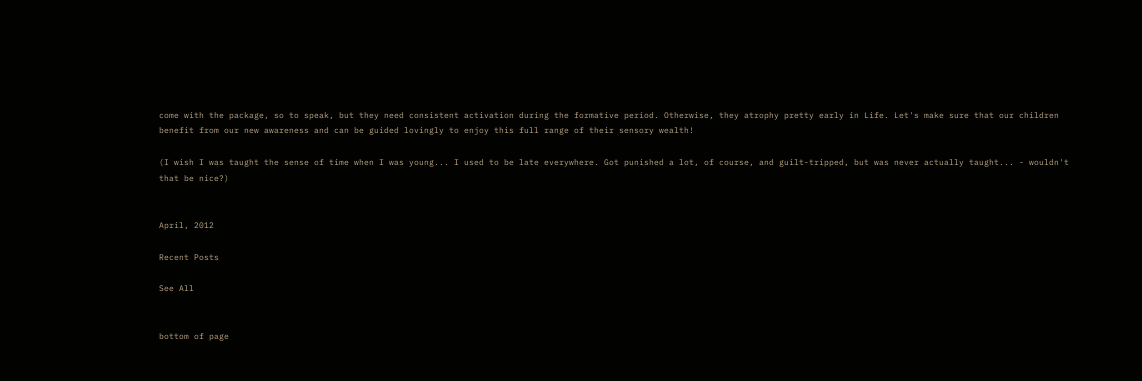come with the package, so to speak, but they need consistent activation during the formative period. Otherwise, they atrophy pretty early in Life. Let's make sure that our children benefit from our new awareness and can be guided lovingly to enjoy this full range of their sensory wealth!

(I wish I was taught the sense of time when I was young... I used to be late everywhere. Got punished a lot, of course, and guilt-tripped, but was never actually taught... - wouldn't that be nice?)


April, 2012

Recent Posts

See All


bottom of page